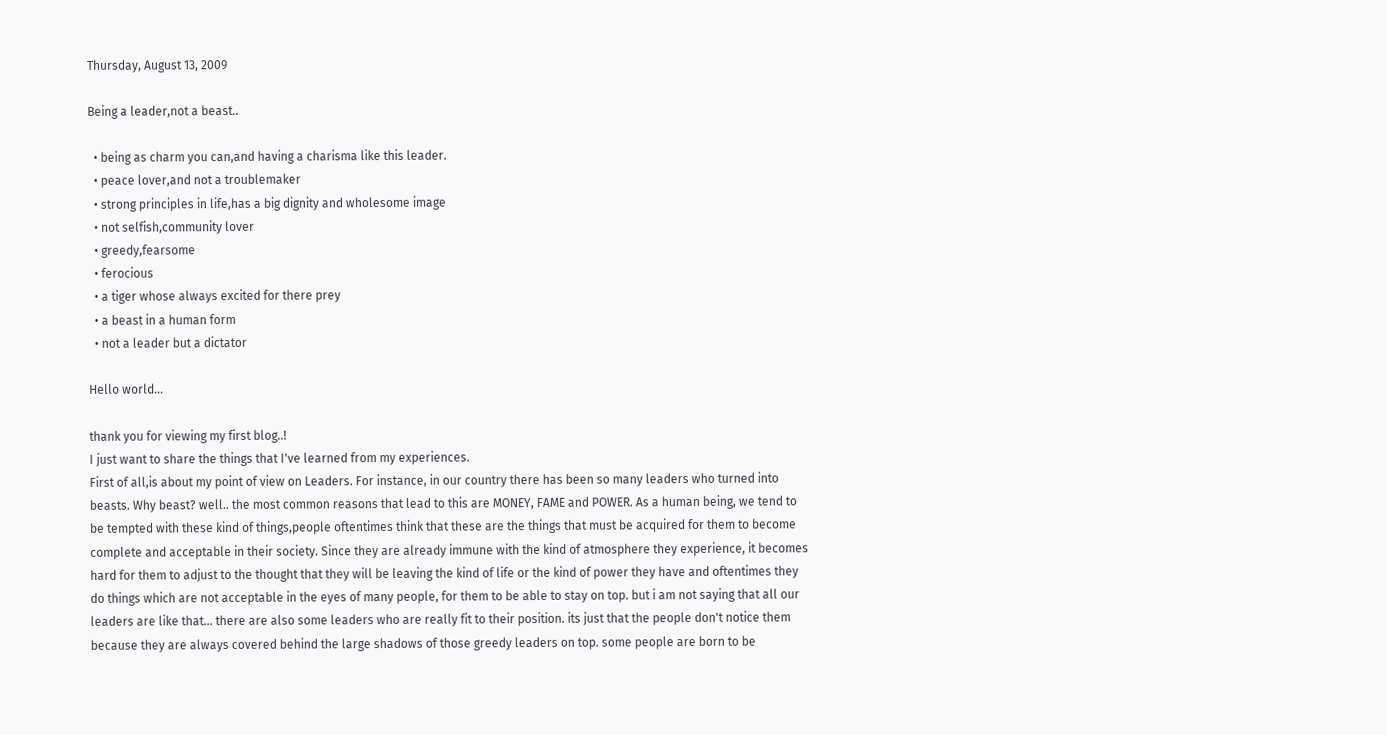Thursday, August 13, 2009

Being a leader,not a beast..

  • being as charm you can,and having a charisma like this leader.
  • peace lover,and not a troublemaker
  • strong principles in life,has a big dignity and wholesome image
  • not selfish,community lover
  • greedy,fearsome
  • ferocious
  • a tiger whose always excited for there prey
  • a beast in a human form
  • not a leader but a dictator

Hello world...

thank you for viewing my first blog..!
I just want to share the things that I've learned from my experiences.
First of all,is about my point of view on Leaders. For instance, in our country there has been so many leaders who turned into beasts. Why beast? well.. the most common reasons that lead to this are MONEY, FAME and POWER. As a human being, we tend to be tempted with these kind of things,people oftentimes think that these are the things that must be acquired for them to become complete and acceptable in their society. Since they are already immune with the kind of atmosphere they experience, it becomes hard for them to adjust to the thought that they will be leaving the kind of life or the kind of power they have and oftentimes they do things which are not acceptable in the eyes of many people, for them to be able to stay on top. but i am not saying that all our leaders are like that... there are also some leaders who are really fit to their position. its just that the people don't notice them because they are always covered behind the large shadows of those greedy leaders on top. some people are born to be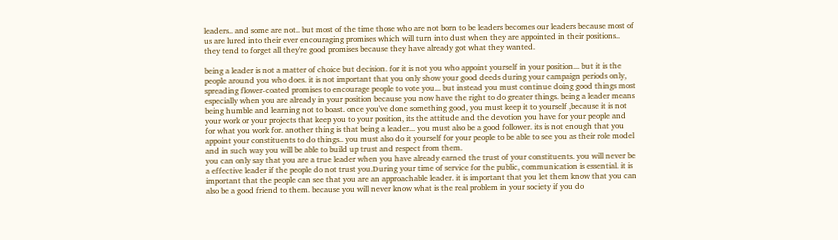leaders.. and some are not.. but most of the time those who are not born to be leaders becomes our leaders because most of us are lured into their ever encouraging promises which will turn into dust when they are appointed in their positions.. they tend to forget all they're good promises because they have already got what they wanted.

being a leader is not a matter of choice but decision. for it is not you who appoint yourself in your position... but it is the people around you who does. it is not important that you only show your good deeds during your campaign periods only, spreading flower-coated promises to encourage people to vote you... but instead you must continue doing good things most especially when you are already in your position because you now have the right to do greater things. being a leader means being humble and learning not to boast. once you've done something good, you must keep it to yourself ,because it is not your work or your projects that keep you to your position, its the attitude and the devotion you have for your people and for what you work for. another thing is that being a leader... you must also be a good follower. its is not enough that you appoint your constituents to do things.. you must also do it yourself for your people to be able to see you as their role model and in such way you will be able to build up trust and respect from them.
you can only say that you are a true leader when you have already earned the trust of your constituents. you will never be a effective leader if the people do not trust you.During your time of service for the public, communication is essential. it is important that the people can see that you are an approachable leader. it is important that you let them know that you can also be a good friend to them. because you will never know what is the real problem in your society if you do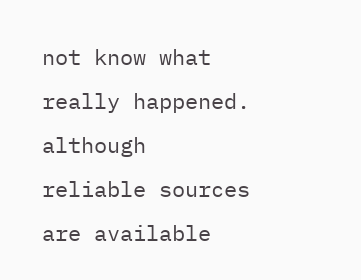not know what really happened. although reliable sources are available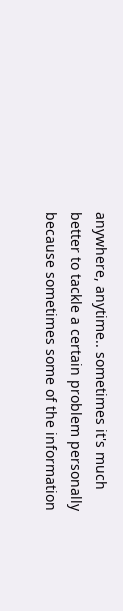anywhere, anytime.. sometimes it's much better to tackle a certain problem personally because sometimes some of the information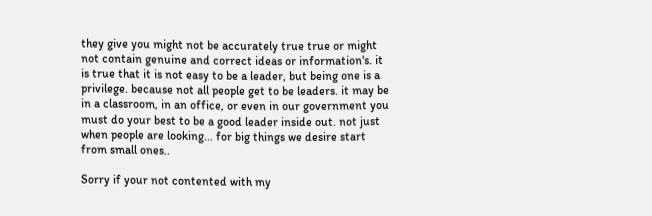they give you might not be accurately true true or might not contain genuine and correct ideas or information's. it is true that it is not easy to be a leader, but being one is a privilege. because not all people get to be leaders. it may be in a classroom, in an office, or even in our government you must do your best to be a good leader inside out. not just when people are looking... for big things we desire start from small ones..

Sorry if your not contented with my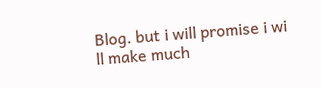Blog. but i will promise i wi
ll make much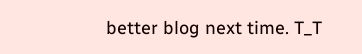better blog next time. T_T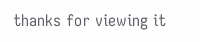thanks for viewing it